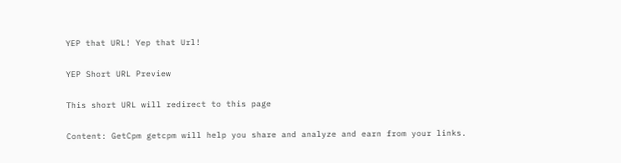YEP that URL! Yep that Url!

YEP Short URL Preview

This short URL will redirect to this page

Content: GetCpm getcpm will help you share and analyze and earn from your links.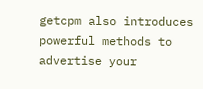getcpm also introduces powerful methods to advertise your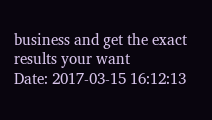business and get the exact results your want
Date: 2017-03-15 16:12:13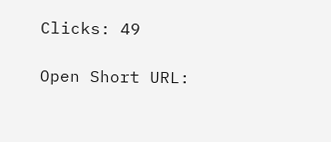Clicks: 49

Open Short URL: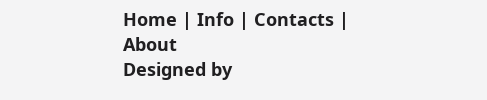Home | Info | Contacts | About
Designed by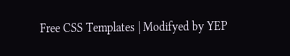Free CSS Templates | Modifyed by YEP